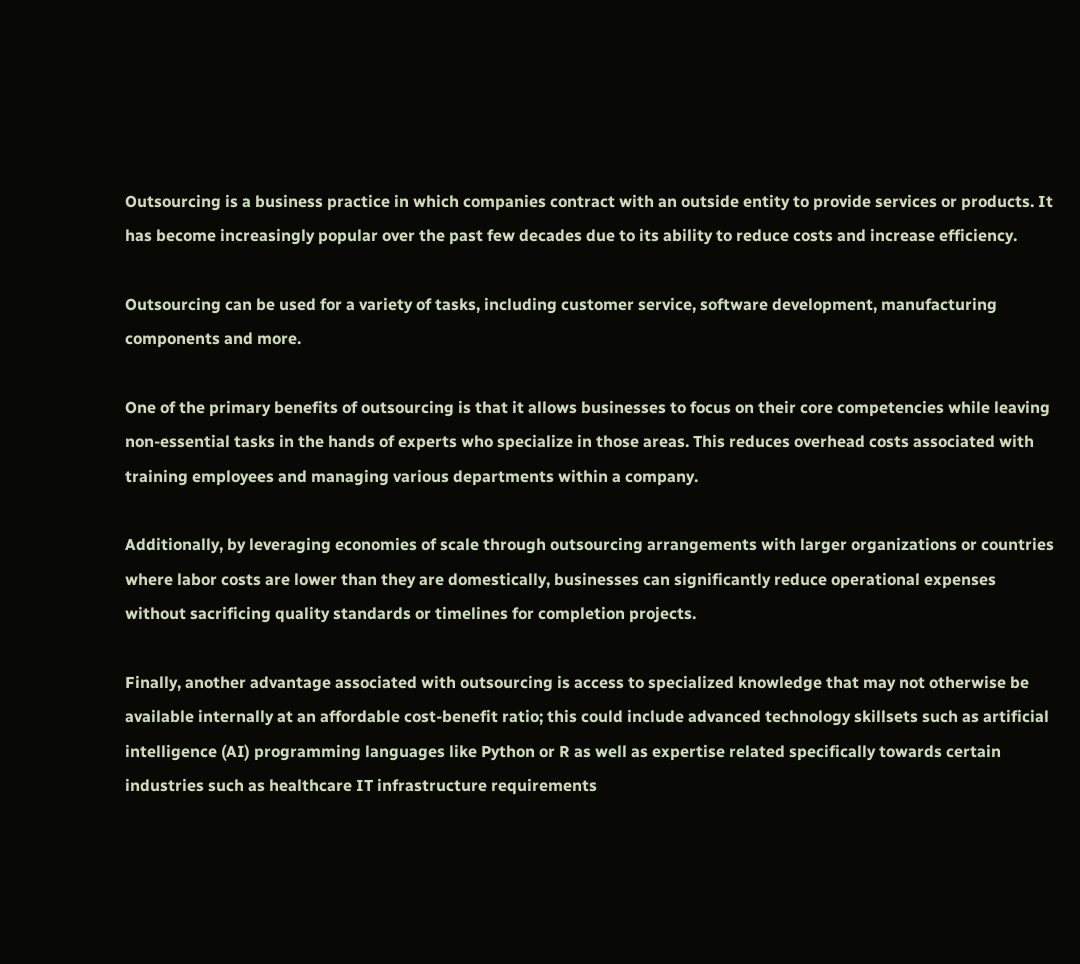Outsourcing is a business practice in which companies contract with an outside entity to provide services or products. It has become increasingly popular over the past few decades due to its ability to reduce costs and increase efficiency.

Outsourcing can be used for a variety of tasks, including customer service, software development, manufacturing components and more.

One of the primary benefits of outsourcing is that it allows businesses to focus on their core competencies while leaving non-essential tasks in the hands of experts who specialize in those areas. This reduces overhead costs associated with training employees and managing various departments within a company.

Additionally, by leveraging economies of scale through outsourcing arrangements with larger organizations or countries where labor costs are lower than they are domestically, businesses can significantly reduce operational expenses without sacrificing quality standards or timelines for completion projects.

Finally, another advantage associated with outsourcing is access to specialized knowledge that may not otherwise be available internally at an affordable cost-benefit ratio; this could include advanced technology skillsets such as artificial intelligence (AI) programming languages like Python or R as well as expertise related specifically towards certain industries such as healthcare IT infrastructure requirements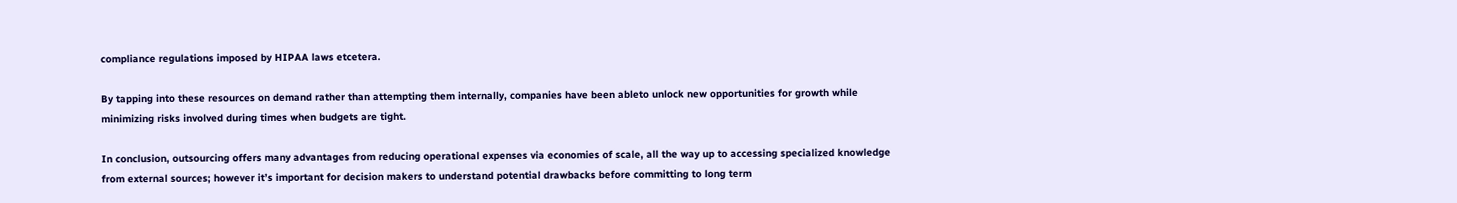compliance regulations imposed by HIPAA laws etcetera.

By tapping into these resources on demand rather than attempting them internally, companies have been ableto unlock new opportunities for growth while minimizing risks involved during times when budgets are tight.

In conclusion, outsourcing offers many advantages from reducing operational expenses via economies of scale, all the way up to accessing specialized knowledge from external sources; however it’s important for decision makers to understand potential drawbacks before committing to long term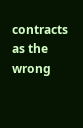contracts as the wrong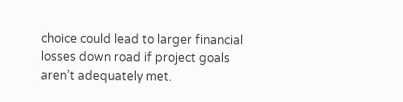choice could lead to larger financial losses down road if project goals aren’t adequately met.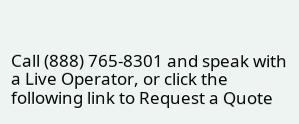Call (888) 765-8301 and speak with a Live Operator, or click the following link to Request a Quote